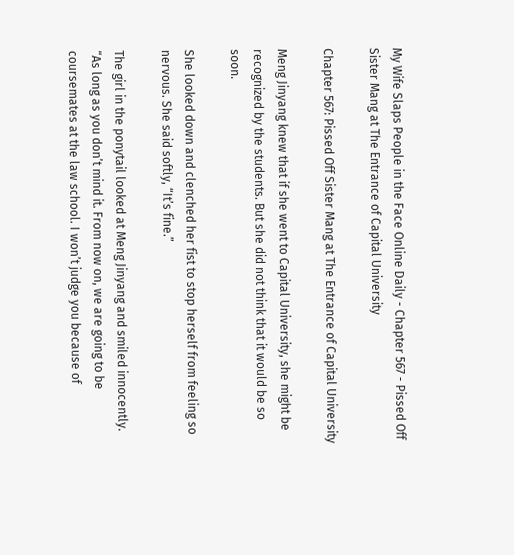My Wife Slaps People in the Face Online Daily - Chapter 567 - Pissed Off Sister Mang at The Entrance of Capital University

Chapter 567: Pissed Off Sister Mang at The Entrance of Capital University

Meng Jinyang knew that if she went to Capital University, she might be recognized by the students. But she did not think that it would be so soon.

She looked down and clenched her fist to stop herself from feeling so nervous. She said softly, “It’s fine.”

The girl in the ponytail looked at Meng Jinyang and smiled innocently. “As long as you don’t mind it. From now on, we are going to be coursemates at the law school. I won’t judge you because of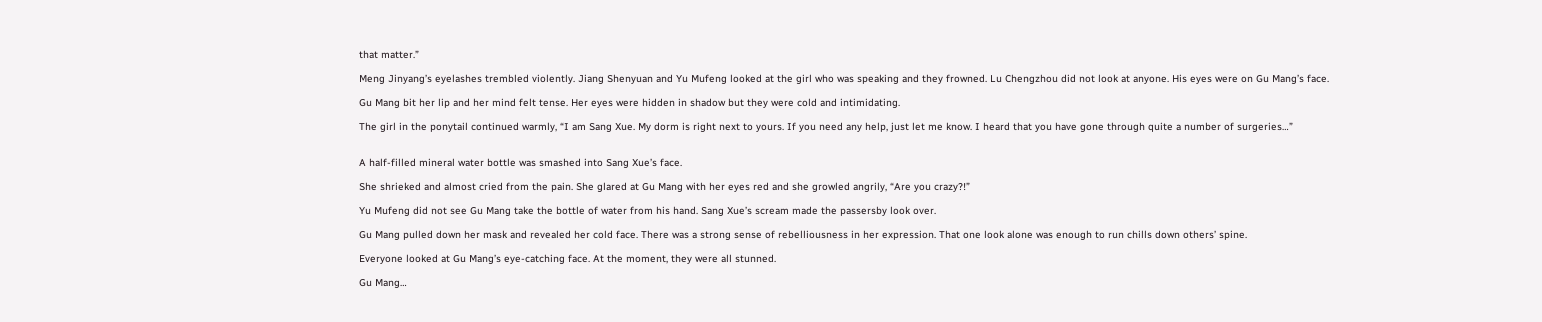that matter.”

Meng Jinyang’s eyelashes trembled violently. Jiang Shenyuan and Yu Mufeng looked at the girl who was speaking and they frowned. Lu Chengzhou did not look at anyone. His eyes were on Gu Mang’s face.

Gu Mang bit her lip and her mind felt tense. Her eyes were hidden in shadow but they were cold and intimidating.

The girl in the ponytail continued warmly, “I am Sang Xue. My dorm is right next to yours. If you need any help, just let me know. I heard that you have gone through quite a number of surgeries…”


A half-filled mineral water bottle was smashed into Sang Xue’s face.

She shrieked and almost cried from the pain. She glared at Gu Mang with her eyes red and she growled angrily, “Are you crazy?!”

Yu Mufeng did not see Gu Mang take the bottle of water from his hand. Sang Xue’s scream made the passersby look over.

Gu Mang pulled down her mask and revealed her cold face. There was a strong sense of rebelliousness in her expression. That one look alone was enough to run chills down others’ spine.

Everyone looked at Gu Mang’s eye-catching face. At the moment, they were all stunned.

Gu Mang…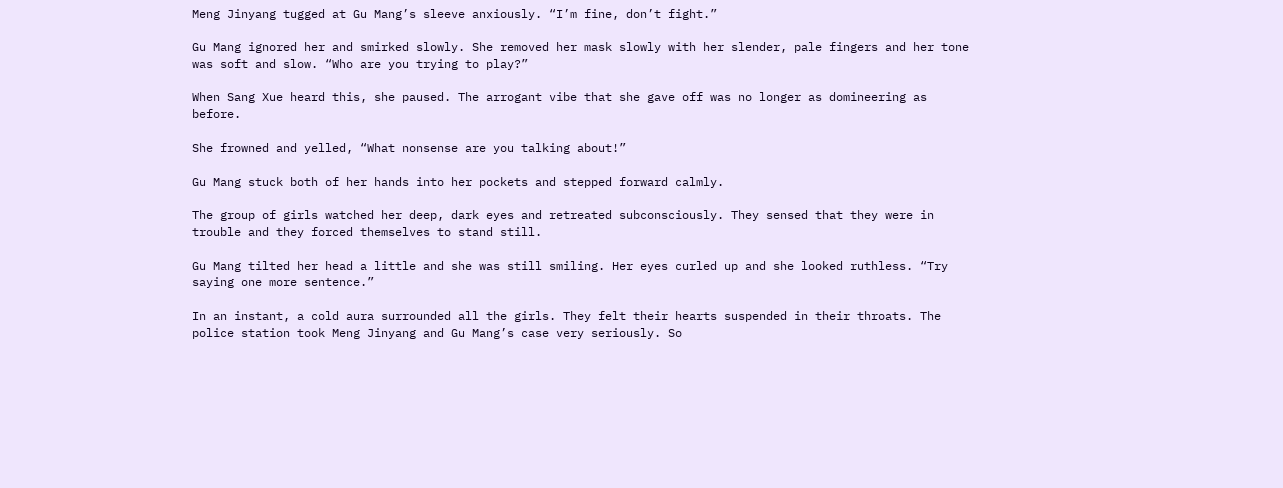Meng Jinyang tugged at Gu Mang’s sleeve anxiously. “I’m fine, don’t fight.”

Gu Mang ignored her and smirked slowly. She removed her mask slowly with her slender, pale fingers and her tone was soft and slow. “Who are you trying to play?”

When Sang Xue heard this, she paused. The arrogant vibe that she gave off was no longer as domineering as before.

She frowned and yelled, “What nonsense are you talking about!”

Gu Mang stuck both of her hands into her pockets and stepped forward calmly.

The group of girls watched her deep, dark eyes and retreated subconsciously. They sensed that they were in trouble and they forced themselves to stand still.

Gu Mang tilted her head a little and she was still smiling. Her eyes curled up and she looked ruthless. “Try saying one more sentence.”

In an instant, a cold aura surrounded all the girls. They felt their hearts suspended in their throats. The police station took Meng Jinyang and Gu Mang’s case very seriously. So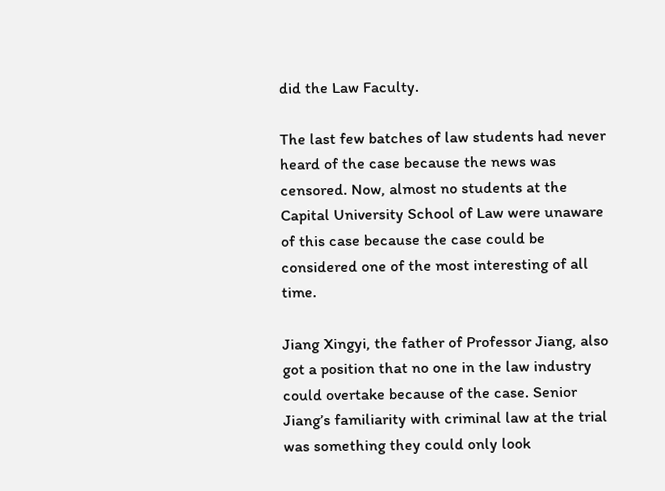did the Law Faculty.

The last few batches of law students had never heard of the case because the news was censored. Now, almost no students at the Capital University School of Law were unaware of this case because the case could be considered one of the most interesting of all time.

Jiang Xingyi, the father of Professor Jiang, also got a position that no one in the law industry could overtake because of the case. Senior Jiang’s familiarity with criminal law at the trial was something they could only look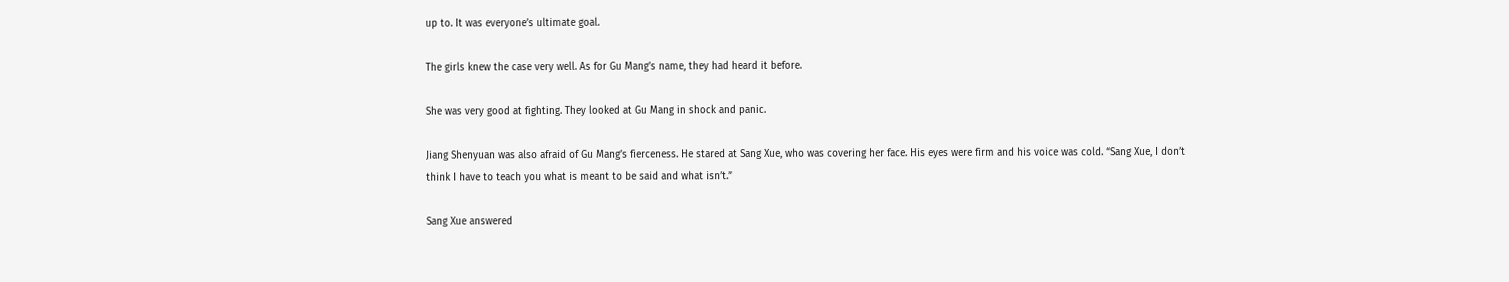up to. It was everyone’s ultimate goal.

The girls knew the case very well. As for Gu Mang’s name, they had heard it before.

She was very good at fighting. They looked at Gu Mang in shock and panic.

Jiang Shenyuan was also afraid of Gu Mang’s fierceness. He stared at Sang Xue, who was covering her face. His eyes were firm and his voice was cold. “Sang Xue, I don’t think I have to teach you what is meant to be said and what isn’t.”

Sang Xue answered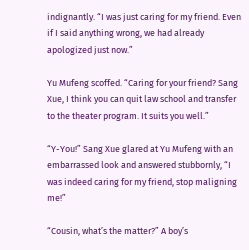indignantly. “I was just caring for my friend. Even if I said anything wrong, we had already apologized just now.”

Yu Mufeng scoffed. “Caring for your friend? Sang Xue, I think you can quit law school and transfer to the theater program. It suits you well.”

“Y-You!” Sang Xue glared at Yu Mufeng with an embarrassed look and answered stubbornly, “I was indeed caring for my friend, stop maligning me!”

“Cousin, what’s the matter?” A boy’s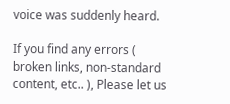voice was suddenly heard.

If you find any errors ( broken links, non-standard content, etc.. ), Please let us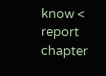know < report chapter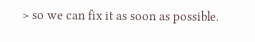> so we can fix it as soon as possible.